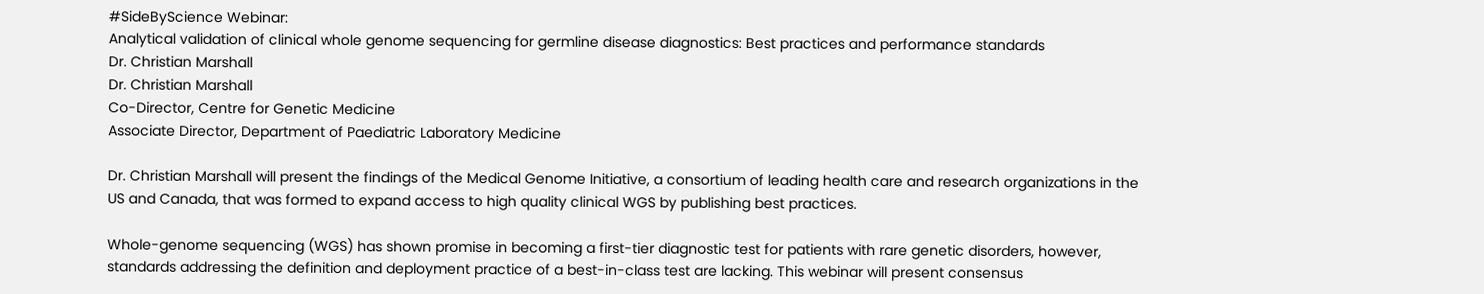#SideByScience Webinar:
Analytical validation of clinical whole genome sequencing for germline disease diagnostics: Best practices and performance standards
Dr. Christian Marshall
Dr. Christian Marshall
Co-Director, Centre for Genetic Medicine
Associate Director, Department of Paediatric Laboratory Medicine

Dr. Christian Marshall will present the findings of the Medical Genome Initiative, a consortium of leading health care and research organizations in the US and Canada, that was formed to expand access to high quality clinical WGS by publishing best practices.

Whole-genome sequencing (WGS) has shown promise in becoming a first-tier diagnostic test for patients with rare genetic disorders, however, standards addressing the definition and deployment practice of a best-in-class test are lacking. This webinar will present consensus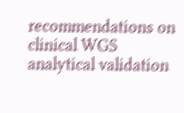recommendations on clinical WGS analytical validation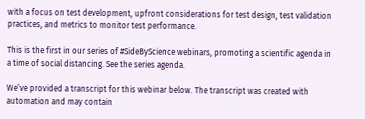with a focus on test development, upfront considerations for test design, test validation practices, and metrics to monitor test performance.

This is the first in our series of #SideByScience webinars, promoting a scientific agenda in a time of social distancing. See the series agenda.

We’ve provided a transcript for this webinar below. The transcript was created with automation and may contain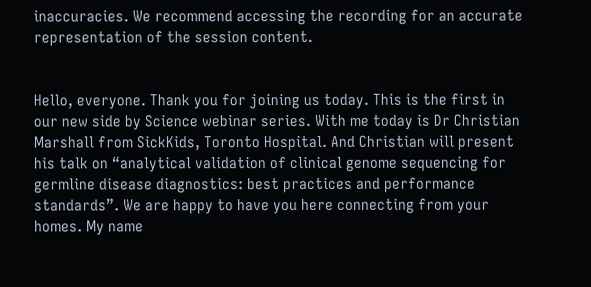inaccuracies. We recommend accessing the recording for an accurate representation of the session content.


Hello, everyone. Thank you for joining us today. This is the first in our new side by Science webinar series. With me today is Dr Christian Marshall from SickKids, Toronto Hospital. And Christian will present his talk on “analytical validation of clinical genome sequencing for germline disease diagnostics: best practices and performance standards”. We are happy to have you here connecting from your homes. My name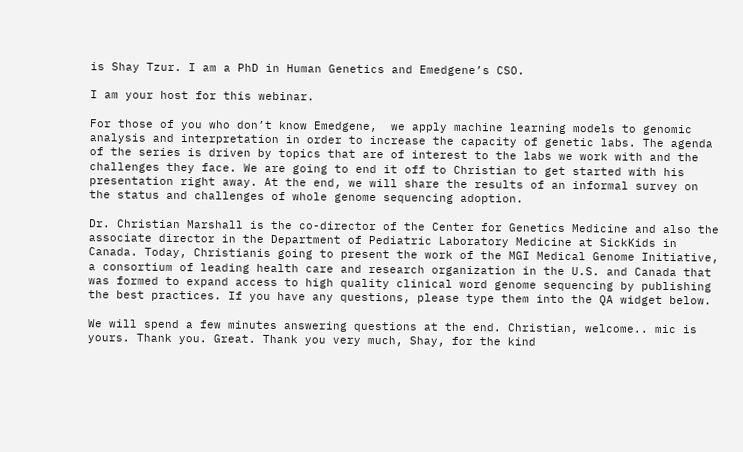is Shay Tzur. I am a PhD in Human Genetics and Emedgene’s CSO.

I am your host for this webinar.

For those of you who don’t know Emedgene,  we apply machine learning models to genomic analysis and interpretation in order to increase the capacity of genetic labs. The agenda of the series is driven by topics that are of interest to the labs we work with and the challenges they face. We are going to end it off to Christian to get started with his presentation right away. At the end, we will share the results of an informal survey on the status and challenges of whole genome sequencing adoption.

Dr. Christian Marshall is the co-director of the Center for Genetics Medicine and also the associate director in the Department of Pediatric Laboratory Medicine at SickKids in Canada. Today, Christianis going to present the work of the MGI Medical Genome Initiative, a consortium of leading health care and research organization in the U.S. and Canada that was formed to expand access to high quality clinical word genome sequencing by publishing the best practices. If you have any questions, please type them into the QA widget below.

We will spend a few minutes answering questions at the end. Christian, welcome.. mic is yours. Thank you. Great. Thank you very much, Shay, for the kind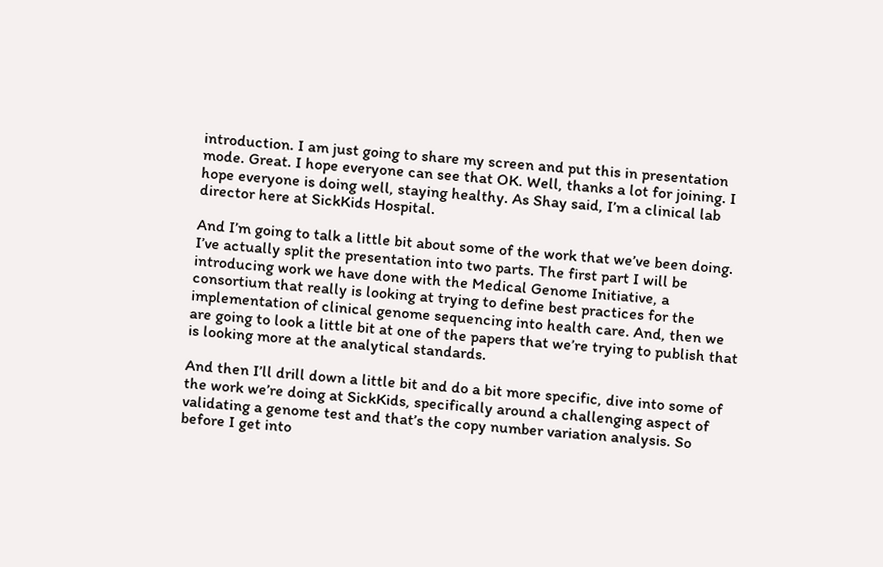introduction. I am just going to share my screen and put this in presentation mode. Great. I hope everyone can see that OK. Well, thanks a lot for joining. I hope everyone is doing well, staying healthy. As Shay said, I’m a clinical lab director here at SickKids Hospital.

And I’m going to talk a little bit about some of the work that we’ve been doing. I’ve actually split the presentation into two parts. The first part I will be introducing work we have done with the Medical Genome Initiative, a consortium that really is looking at trying to define best practices for the implementation of clinical genome sequencing into health care. And, then we are going to look a little bit at one of the papers that we’re trying to publish that is looking more at the analytical standards.

And then I’ll drill down a little bit and do a bit more specific, dive into some of the work we’re doing at SickKids, specifically around a challenging aspect of validating a genome test and that’s the copy number variation analysis. So before I get into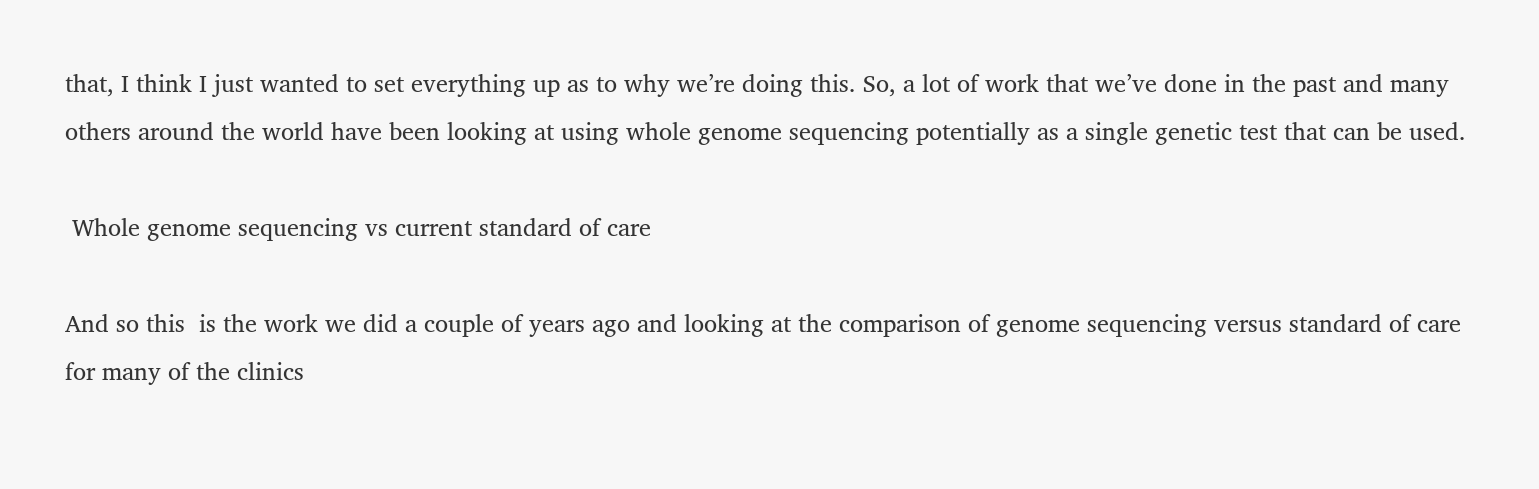that, I think I just wanted to set everything up as to why we’re doing this. So, a lot of work that we’ve done in the past and many others around the world have been looking at using whole genome sequencing potentially as a single genetic test that can be used.

 Whole genome sequencing vs current standard of care

And so this  is the work we did a couple of years ago and looking at the comparison of genome sequencing versus standard of care for many of the clinics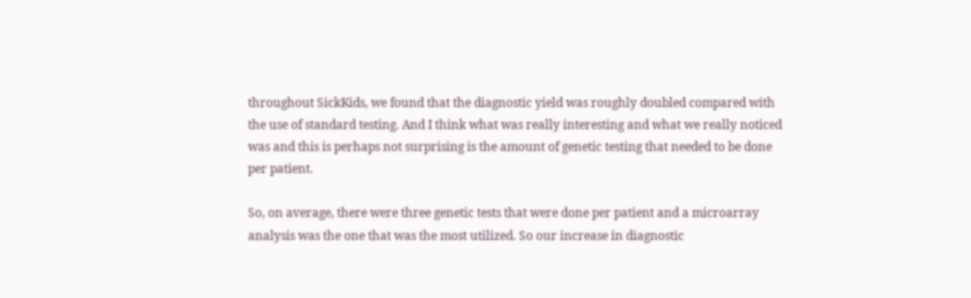throughout SickKids, we found that the diagnostic yield was roughly doubled compared with the use of standard testing. And I think what was really interesting and what we really noticed was and this is perhaps not surprising is the amount of genetic testing that needed to be done per patient.

So, on average, there were three genetic tests that were done per patient and a microarray analysis was the one that was the most utilized. So our increase in diagnostic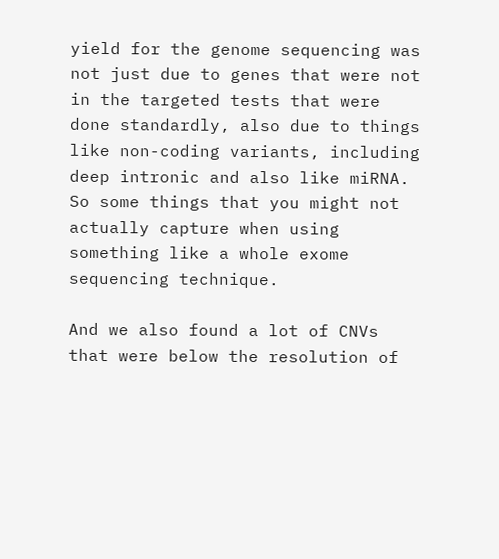yield for the genome sequencing was not just due to genes that were not in the targeted tests that were done standardly, also due to things like non-coding variants, including deep intronic and also like miRNA. So some things that you might not actually capture when using something like a whole exome sequencing technique.

And we also found a lot of CNVs that were below the resolution of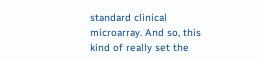standard clinical microarray. And so, this kind of really set the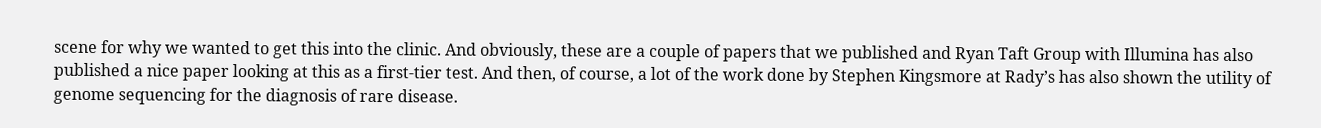scene for why we wanted to get this into the clinic. And obviously, these are a couple of papers that we published and Ryan Taft Group with Illumina has also published a nice paper looking at this as a first-tier test. And then, of course, a lot of the work done by Stephen Kingsmore at Rady’s has also shown the utility of genome sequencing for the diagnosis of rare disease.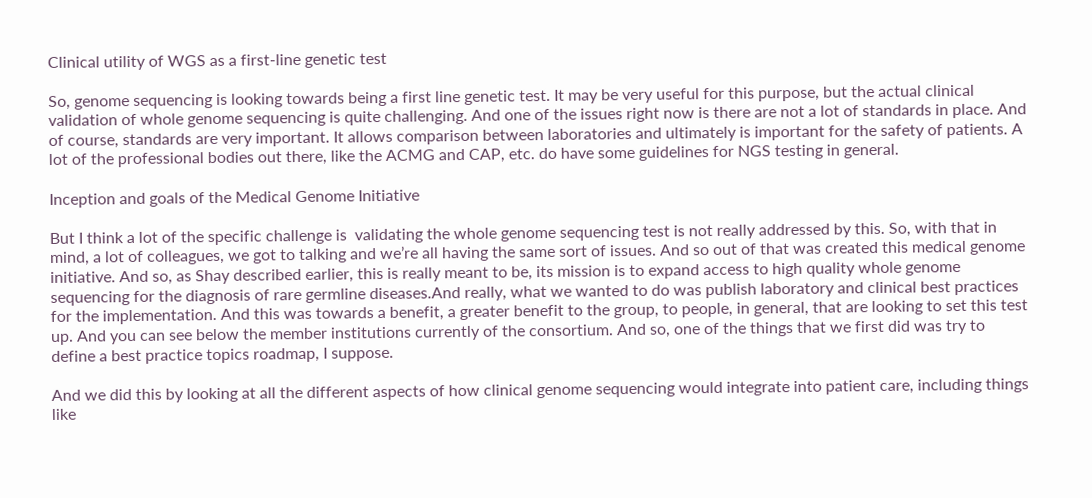Clinical utility of WGS as a first-line genetic test

So, genome sequencing is looking towards being a first line genetic test. It may be very useful for this purpose, but the actual clinical validation of whole genome sequencing is quite challenging. And one of the issues right now is there are not a lot of standards in place. And of course, standards are very important. It allows comparison between laboratories and ultimately is important for the safety of patients. A lot of the professional bodies out there, like the ACMG and CAP, etc. do have some guidelines for NGS testing in general.

Inception and goals of the Medical Genome Initiative

But I think a lot of the specific challenge is  validating the whole genome sequencing test is not really addressed by this. So, with that in mind, a lot of colleagues, we got to talking and we’re all having the same sort of issues. And so out of that was created this medical genome initiative. And so, as Shay described earlier, this is really meant to be, its mission is to expand access to high quality whole genome sequencing for the diagnosis of rare germline diseases.And really, what we wanted to do was publish laboratory and clinical best practices for the implementation. And this was towards a benefit, a greater benefit to the group, to people, in general, that are looking to set this test up. And you can see below the member institutions currently of the consortium. And so, one of the things that we first did was try to define a best practice topics roadmap, I suppose.

And we did this by looking at all the different aspects of how clinical genome sequencing would integrate into patient care, including things like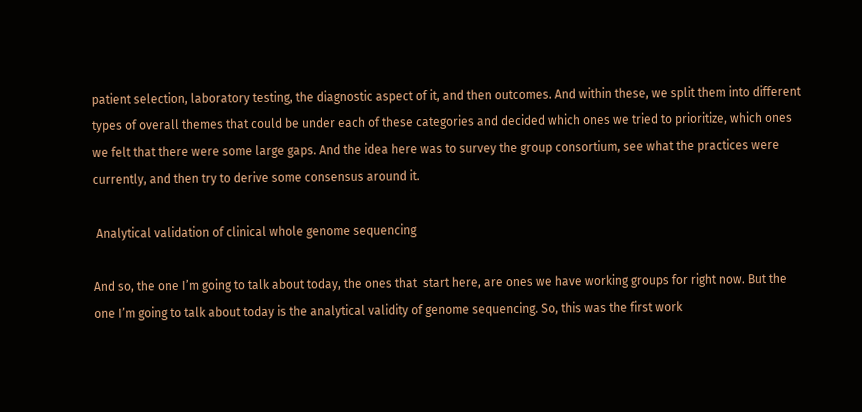patient selection, laboratory testing, the diagnostic aspect of it, and then outcomes. And within these, we split them into different types of overall themes that could be under each of these categories and decided which ones we tried to prioritize, which ones we felt that there were some large gaps. And the idea here was to survey the group consortium, see what the practices were currently, and then try to derive some consensus around it.

 Analytical validation of clinical whole genome sequencing

And so, the one I’m going to talk about today, the ones that  start here, are ones we have working groups for right now. But the one I’m going to talk about today is the analytical validity of genome sequencing. So, this was the first work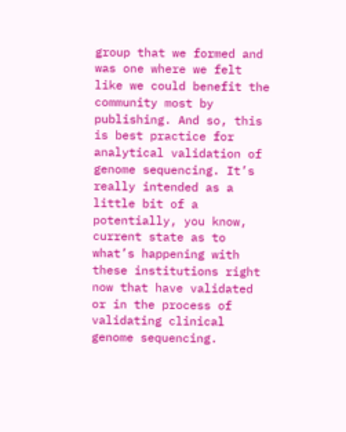group that we formed and was one where we felt like we could benefit the community most by publishing. And so, this is best practice for analytical validation of genome sequencing. It’s really intended as a little bit of a potentially, you know, current state as to what’s happening with these institutions right now that have validated or in the process of validating clinical genome sequencing.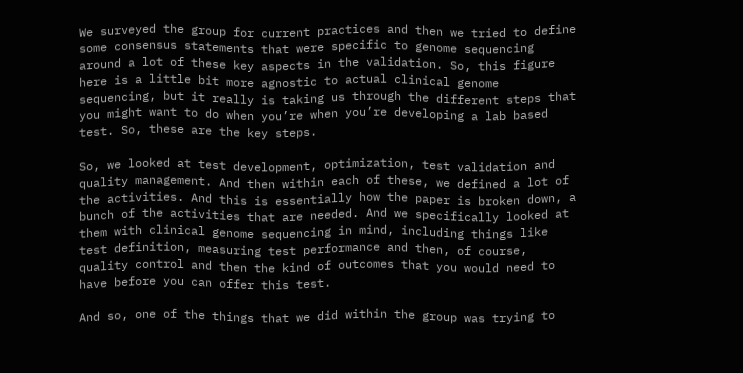We surveyed the group for current practices and then we tried to define some consensus statements that were specific to genome sequencing around a lot of these key aspects in the validation. So, this figure here is a little bit more agnostic to actual clinical genome sequencing, but it really is taking us through the different steps that you might want to do when you’re when you’re developing a lab based test. So, these are the key steps.

So, we looked at test development, optimization, test validation and quality management. And then within each of these, we defined a lot of the activities. And this is essentially how the paper is broken down, a bunch of the activities that are needed. And we specifically looked at them with clinical genome sequencing in mind, including things like test definition, measuring test performance and then, of course, quality control and then the kind of outcomes that you would need to have before you can offer this test.

And so, one of the things that we did within the group was trying to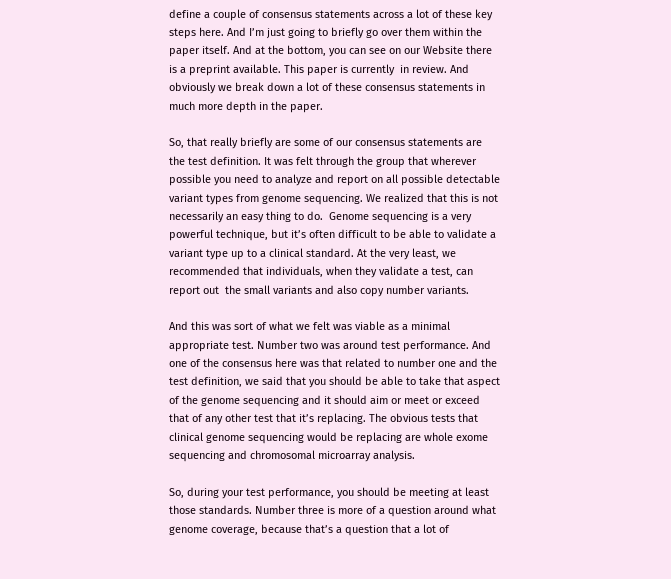define a couple of consensus statements across a lot of these key steps here. And I’m just going to briefly go over them within the paper itself. And at the bottom, you can see on our Website there is a preprint available. This paper is currently  in review. And obviously we break down a lot of these consensus statements in much more depth in the paper.

So, that really briefly are some of our consensus statements are the test definition. It was felt through the group that wherever possible you need to analyze and report on all possible detectable variant types from genome sequencing. We realized that this is not necessarily an easy thing to do.  Genome sequencing is a very powerful technique, but it’s often difficult to be able to validate a variant type up to a clinical standard. At the very least, we recommended that individuals, when they validate a test, can report out  the small variants and also copy number variants.

And this was sort of what we felt was viable as a minimal appropriate test. Number two was around test performance. And one of the consensus here was that related to number one and the test definition, we said that you should be able to take that aspect of the genome sequencing and it should aim or meet or exceed that of any other test that it’s replacing. The obvious tests that clinical genome sequencing would be replacing are whole exome sequencing and chromosomal microarray analysis.

So, during your test performance, you should be meeting at least those standards. Number three is more of a question around what genome coverage, because that’s a question that a lot of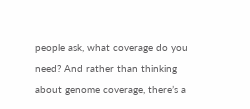people ask, what coverage do you need? And rather than thinking about genome coverage, there’s a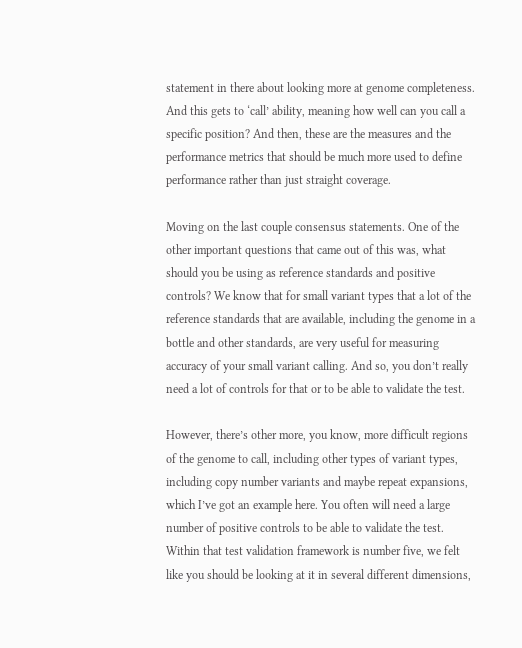statement in there about looking more at genome completeness. And this gets to ‘call’ ability, meaning how well can you call a specific position? And then, these are the measures and the performance metrics that should be much more used to define performance rather than just straight coverage.

Moving on the last couple consensus statements. One of the other important questions that came out of this was, what should you be using as reference standards and positive controls? We know that for small variant types that a lot of the reference standards that are available, including the genome in a bottle and other standards, are very useful for measuring accuracy of your small variant calling. And so, you don’t really need a lot of controls for that or to be able to validate the test.

However, there’s other more, you know, more difficult regions of the genome to call, including other types of variant types, including copy number variants and maybe repeat expansions, which I’ve got an example here. You often will need a large number of positive controls to be able to validate the test. Within that test validation framework is number five, we felt like you should be looking at it in several different dimensions,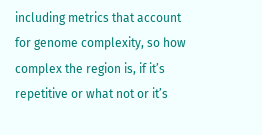including metrics that account for genome complexity, so how complex the region is, if it’s repetitive or what not or it’s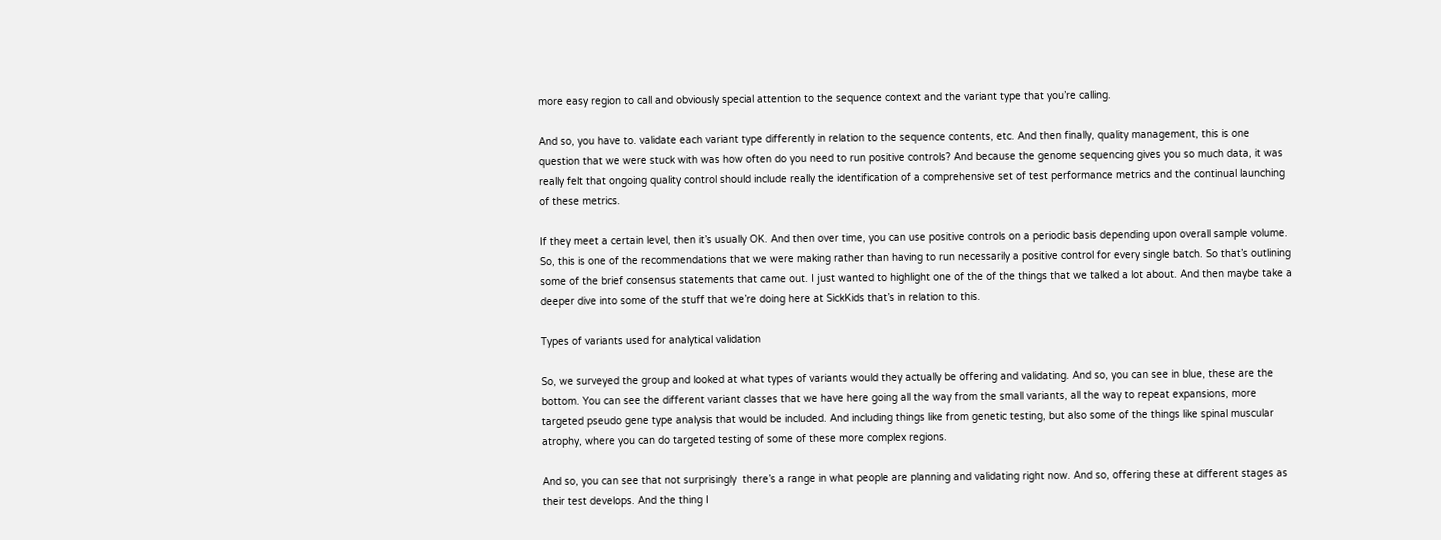more easy region to call and obviously special attention to the sequence context and the variant type that you’re calling.

And so, you have to. validate each variant type differently in relation to the sequence contents, etc. And then finally, quality management, this is one question that we were stuck with was how often do you need to run positive controls? And because the genome sequencing gives you so much data, it was really felt that ongoing quality control should include really the identification of a comprehensive set of test performance metrics and the continual launching of these metrics.

If they meet a certain level, then it’s usually OK. And then over time, you can use positive controls on a periodic basis depending upon overall sample volume. So, this is one of the recommendations that we were making rather than having to run necessarily a positive control for every single batch. So that’s outlining some of the brief consensus statements that came out. I just wanted to highlight one of the of the things that we talked a lot about. And then maybe take a deeper dive into some of the stuff that we’re doing here at SickKids that’s in relation to this.

Types of variants used for analytical validation

So, we surveyed the group and looked at what types of variants would they actually be offering and validating. And so, you can see in blue, these are the bottom. You can see the different variant classes that we have here going all the way from the small variants, all the way to repeat expansions, more targeted pseudo gene type analysis that would be included. And including things like from genetic testing, but also some of the things like spinal muscular atrophy, where you can do targeted testing of some of these more complex regions.

And so, you can see that not surprisingly  there’s a range in what people are planning and validating right now. And so, offering these at different stages as their test develops. And the thing I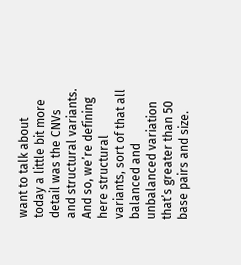want to talk about today a little bit more detail was the CNVs and structural variants. And so, we’re defining here structural variants, sort of that all balanced and unbalanced variation that’s greater than 50 base pairs and size.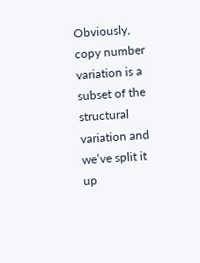Obviously, copy number variation is a subset of the structural variation and we’ve split it up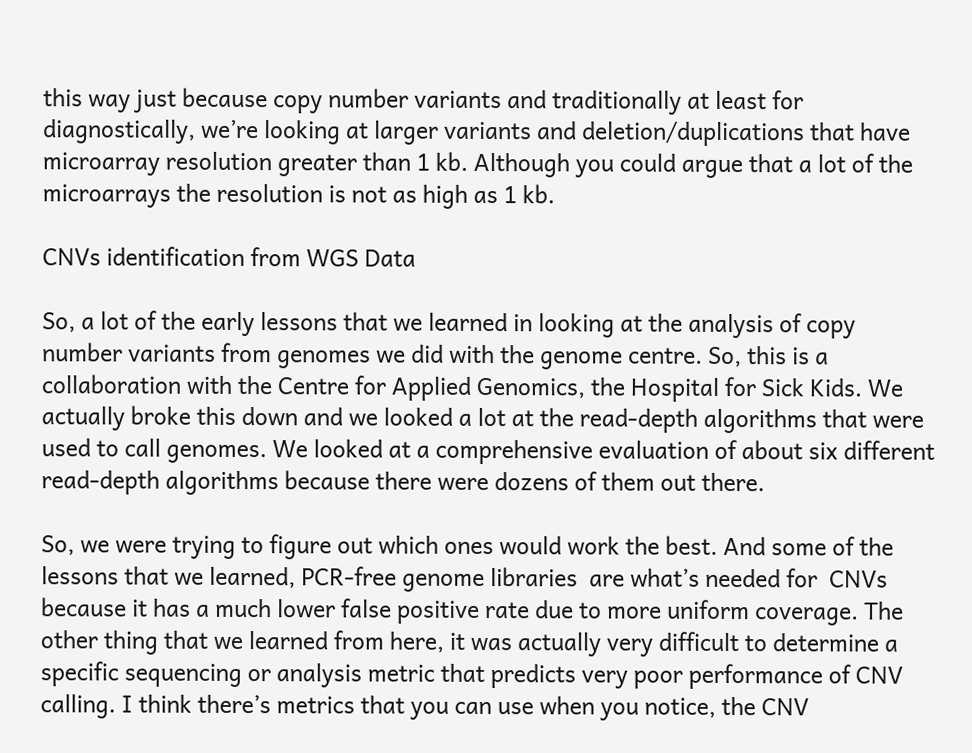this way just because copy number variants and traditionally at least for diagnostically, we’re looking at larger variants and deletion/duplications that have microarray resolution greater than 1 kb. Although you could argue that a lot of the microarrays the resolution is not as high as 1 kb.

CNVs identification from WGS Data

So, a lot of the early lessons that we learned in looking at the analysis of copy number variants from genomes we did with the genome centre. So, this is a collaboration with the Centre for Applied Genomics, the Hospital for Sick Kids. We actually broke this down and we looked a lot at the read-depth algorithms that were used to call genomes. We looked at a comprehensive evaluation of about six different read-depth algorithms because there were dozens of them out there.

So, we were trying to figure out which ones would work the best. And some of the lessons that we learned, PCR-free genome libraries  are what’s needed for  CNVs because it has a much lower false positive rate due to more uniform coverage. The other thing that we learned from here, it was actually very difficult to determine a specific sequencing or analysis metric that predicts very poor performance of CNV calling. I think there’s metrics that you can use when you notice, the CNV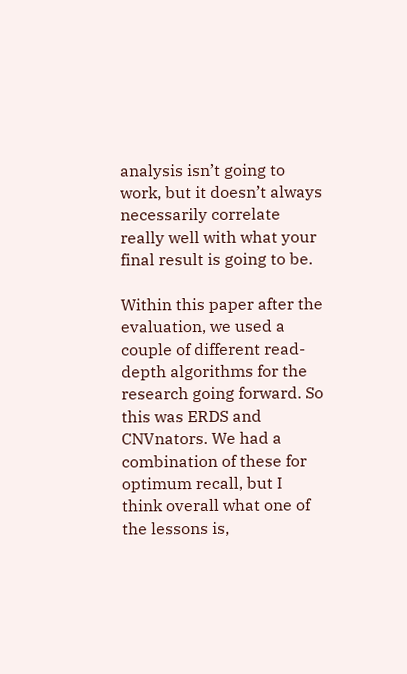analysis isn’t going to work, but it doesn’t always necessarily correlate really well with what your final result is going to be.

Within this paper after the evaluation, we used a couple of different read-depth algorithms for the research going forward. So this was ERDS and CNVnators. We had a combination of these for optimum recall, but I think overall what one of the lessons is,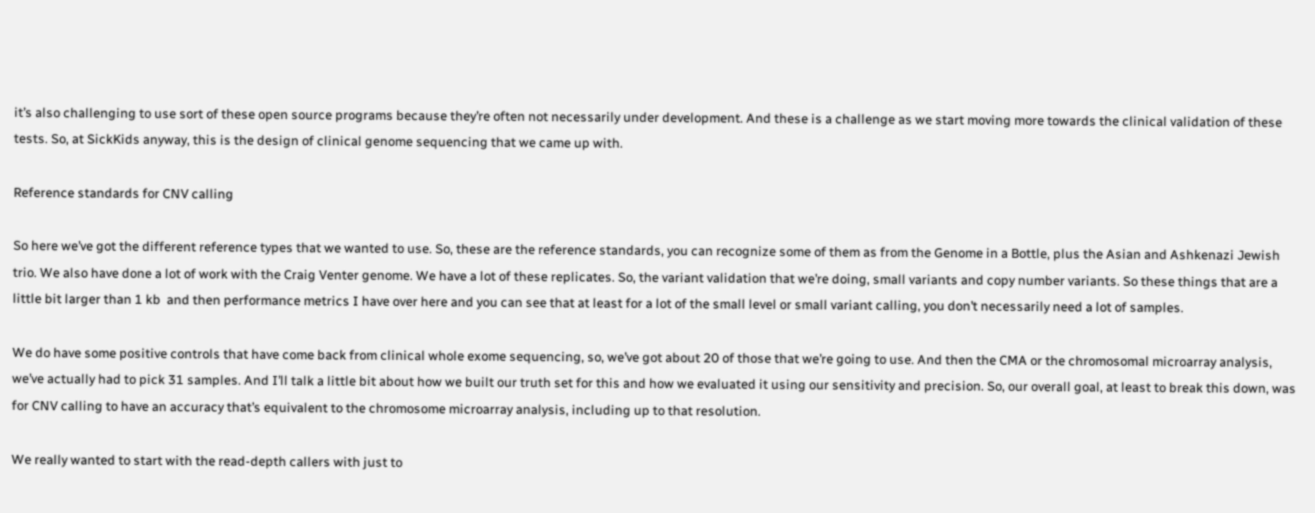it’s also challenging to use sort of these open source programs because they’re often not necessarily under development. And these is a challenge as we start moving more towards the clinical validation of these tests. So, at SickKids anyway, this is the design of clinical genome sequencing that we came up with.

Reference standards for CNV calling

So here we’ve got the different reference types that we wanted to use. So, these are the reference standards, you can recognize some of them as from the Genome in a Bottle, plus the Asian and Ashkenazi Jewish trio. We also have done a lot of work with the Craig Venter genome. We have a lot of these replicates. So, the variant validation that we’re doing, small variants and copy number variants. So these things that are a little bit larger than 1 kb  and then performance metrics I have over here and you can see that at least for a lot of the small level or small variant calling, you don’t necessarily need a lot of samples.

We do have some positive controls that have come back from clinical whole exome sequencing, so, we’ve got about 20 of those that we’re going to use. And then the CMA or the chromosomal microarray analysis, we’ve actually had to pick 31 samples. And I’ll talk a little bit about how we built our truth set for this and how we evaluated it using our sensitivity and precision. So, our overall goal, at least to break this down, was for CNV calling to have an accuracy that’s equivalent to the chromosome microarray analysis, including up to that resolution.

We really wanted to start with the read-depth callers with just to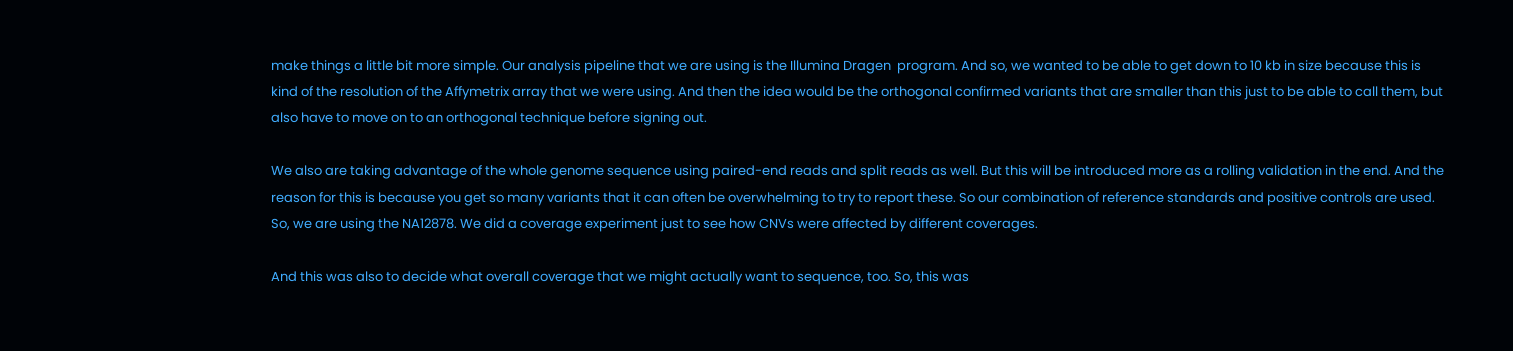make things a little bit more simple. Our analysis pipeline that we are using is the Illumina Dragen  program. And so, we wanted to be able to get down to 10 kb in size because this is kind of the resolution of the Affymetrix array that we were using. And then the idea would be the orthogonal confirmed variants that are smaller than this just to be able to call them, but also have to move on to an orthogonal technique before signing out.

We also are taking advantage of the whole genome sequence using paired-end reads and split reads as well. But this will be introduced more as a rolling validation in the end. And the reason for this is because you get so many variants that it can often be overwhelming to try to report these. So our combination of reference standards and positive controls are used. So, we are using the NA12878. We did a coverage experiment just to see how CNVs were affected by different coverages.

And this was also to decide what overall coverage that we might actually want to sequence, too. So, this was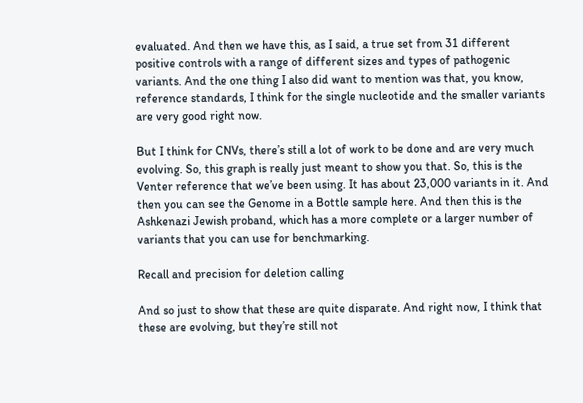evaluated. And then we have this, as I said, a true set from 31 different positive controls with a range of different sizes and types of pathogenic variants. And the one thing I also did want to mention was that, you know, reference standards, I think for the single nucleotide and the smaller variants are very good right now.

But I think for CNVs, there’s still a lot of work to be done and are very much evolving. So, this graph is really just meant to show you that. So, this is the Venter reference that we’ve been using. It has about 23,000 variants in it. And then you can see the Genome in a Bottle sample here. And then this is the Ashkenazi Jewish proband, which has a more complete or a larger number of variants that you can use for benchmarking.

Recall and precision for deletion calling

And so just to show that these are quite disparate. And right now, I think that these are evolving, but they’re still not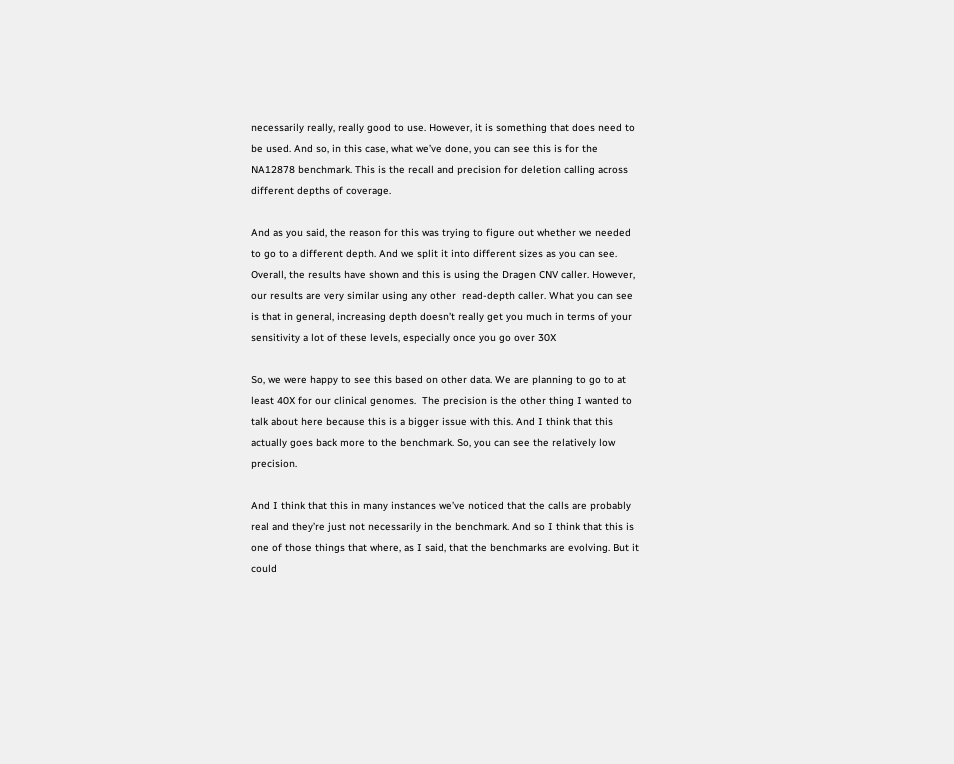necessarily really, really good to use. However, it is something that does need to be used. And so, in this case, what we’ve done, you can see this is for the NA12878 benchmark. This is the recall and precision for deletion calling across different depths of coverage.

And as you said, the reason for this was trying to figure out whether we needed to go to a different depth. And we split it into different sizes as you can see.  Overall, the results have shown and this is using the Dragen CNV caller. However, our results are very similar using any other  read-depth caller. What you can see is that in general, increasing depth doesn’t really get you much in terms of your sensitivity a lot of these levels, especially once you go over 30X

So, we were happy to see this based on other data. We are planning to go to at least 40X for our clinical genomes.  The precision is the other thing I wanted to talk about here because this is a bigger issue with this. And I think that this actually goes back more to the benchmark. So, you can see the relatively low precision.

And I think that this in many instances we’ve noticed that the calls are probably real and they’re just not necessarily in the benchmark. And so I think that this is one of those things that where, as I said, that the benchmarks are evolving. But it could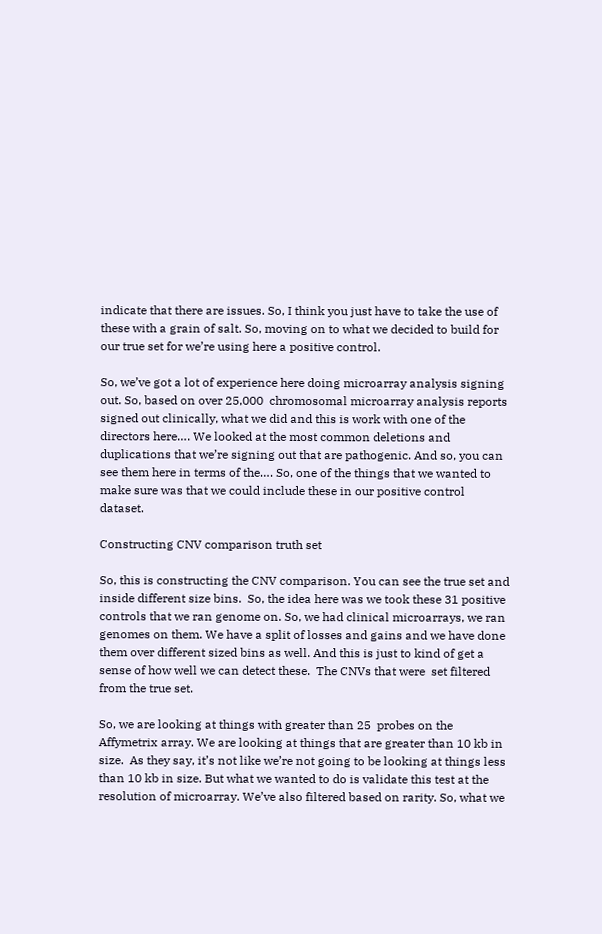indicate that there are issues. So, I think you just have to take the use of these with a grain of salt. So, moving on to what we decided to build for our true set for we’re using here a positive control.

So, we’ve got a lot of experience here doing microarray analysis signing out. So, based on over 25,000  chromosomal microarray analysis reports signed out clinically, what we did and this is work with one of the directors here…. We looked at the most common deletions and duplications that we’re signing out that are pathogenic. And so, you can see them here in terms of the…. So, one of the things that we wanted to make sure was that we could include these in our positive control dataset.

Constructing CNV comparison truth set

So, this is constructing the CNV comparison. You can see the true set and inside different size bins.  So, the idea here was we took these 31 positive controls that we ran genome on. So, we had clinical microarrays, we ran genomes on them. We have a split of losses and gains and we have done them over different sized bins as well. And this is just to kind of get a sense of how well we can detect these.  The CNVs that were  set filtered from the true set.

So, we are looking at things with greater than 25  probes on the Affymetrix array. We are looking at things that are greater than 10 kb in size.  As they say, it’s not like we’re not going to be looking at things less than 10 kb in size. But what we wanted to do is validate this test at the resolution of microarray. We’ve also filtered based on rarity. So, what we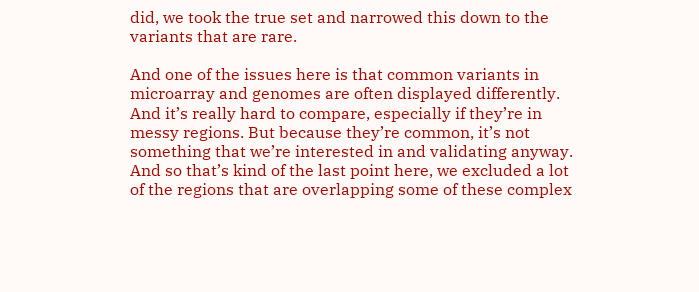did, we took the true set and narrowed this down to the variants that are rare.

And one of the issues here is that common variants in microarray and genomes are often displayed differently. And it’s really hard to compare, especially if they’re in messy regions. But because they’re common, it’s not something that we’re interested in and validating anyway. And so that’s kind of the last point here, we excluded a lot of the regions that are overlapping some of these complex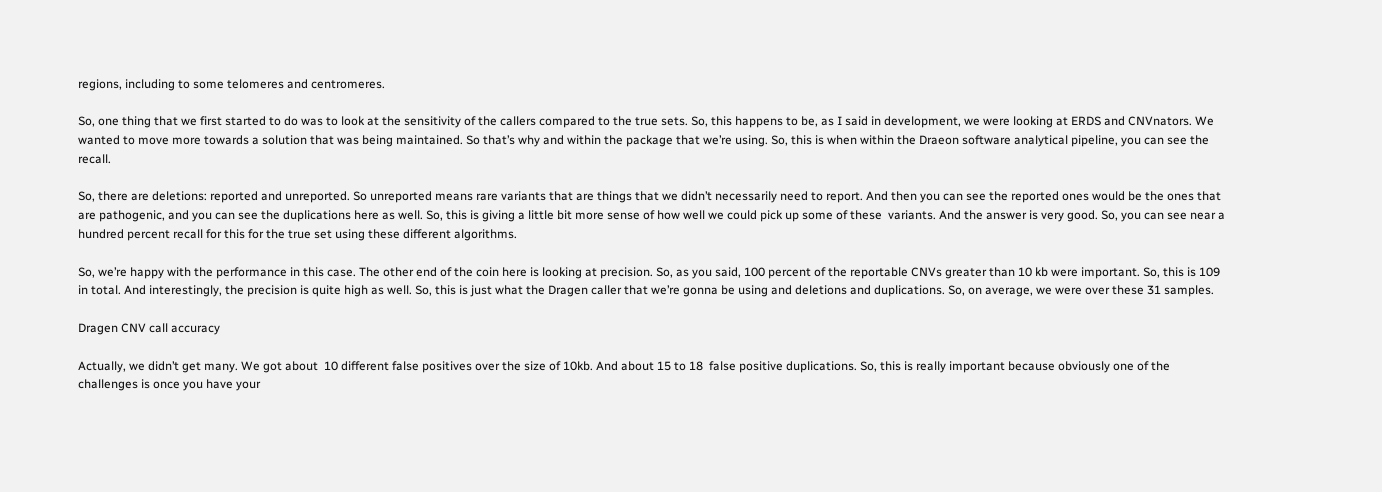regions, including to some telomeres and centromeres.

So, one thing that we first started to do was to look at the sensitivity of the callers compared to the true sets. So, this happens to be, as I said in development, we were looking at ERDS and CNVnators. We wanted to move more towards a solution that was being maintained. So that’s why and within the package that we’re using. So, this is when within the Draeon software analytical pipeline, you can see the recall.

So, there are deletions: reported and unreported. So unreported means rare variants that are things that we didn’t necessarily need to report. And then you can see the reported ones would be the ones that are pathogenic, and you can see the duplications here as well. So, this is giving a little bit more sense of how well we could pick up some of these  variants. And the answer is very good. So, you can see near a hundred percent recall for this for the true set using these different algorithms.

So, we’re happy with the performance in this case. The other end of the coin here is looking at precision. So, as you said, 100 percent of the reportable CNVs greater than 10 kb were important. So, this is 109 in total. And interestingly, the precision is quite high as well. So, this is just what the Dragen caller that we’re gonna be using and deletions and duplications. So, on average, we were over these 31 samples.

Dragen CNV call accuracy

Actually, we didn’t get many. We got about  10 different false positives over the size of 10kb. And about 15 to 18  false positive duplications. So, this is really important because obviously one of the challenges is once you have your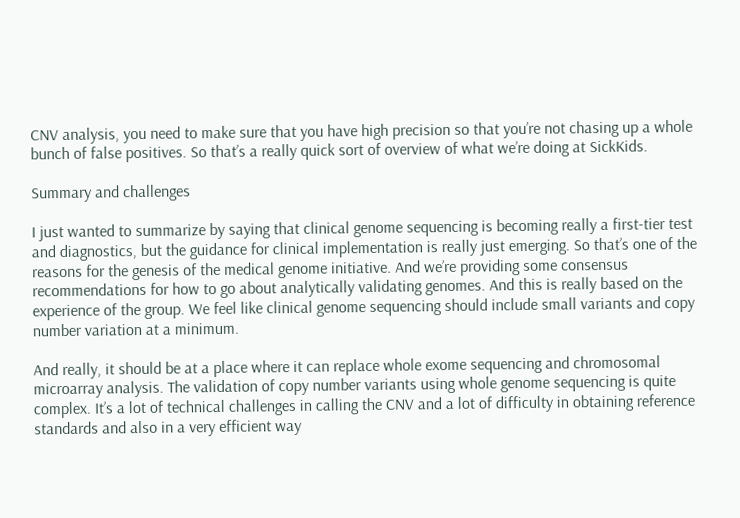CNV analysis, you need to make sure that you have high precision so that you’re not chasing up a whole bunch of false positives. So that’s a really quick sort of overview of what we’re doing at SickKids.

Summary and challenges

I just wanted to summarize by saying that clinical genome sequencing is becoming really a first-tier test and diagnostics, but the guidance for clinical implementation is really just emerging. So that’s one of the reasons for the genesis of the medical genome initiative. And we’re providing some consensus recommendations for how to go about analytically validating genomes. And this is really based on the experience of the group. We feel like clinical genome sequencing should include small variants and copy number variation at a minimum.

And really, it should be at a place where it can replace whole exome sequencing and chromosomal microarray analysis. The validation of copy number variants using whole genome sequencing is quite complex. It’s a lot of technical challenges in calling the CNV and a lot of difficulty in obtaining reference standards and also in a very efficient way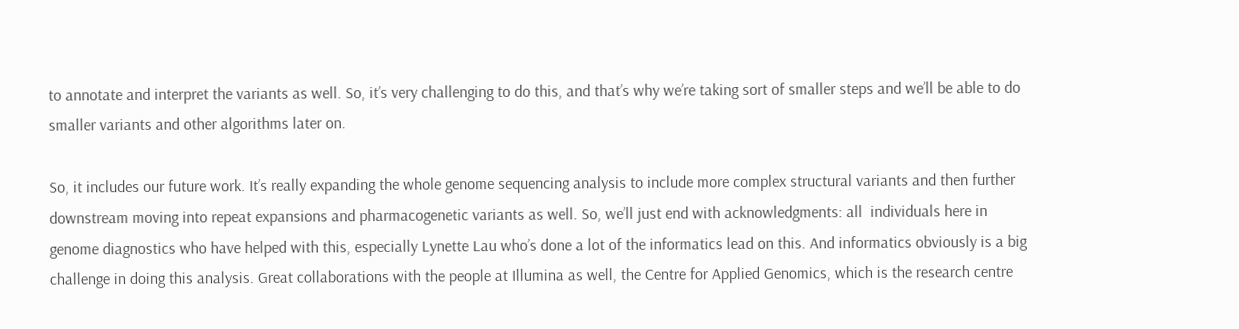to annotate and interpret the variants as well. So, it’s very challenging to do this, and that’s why we’re taking sort of smaller steps and we’ll be able to do smaller variants and other algorithms later on.

So, it includes our future work. It’s really expanding the whole genome sequencing analysis to include more complex structural variants and then further downstream moving into repeat expansions and pharmacogenetic variants as well. So, we’ll just end with acknowledgments: all  individuals here in genome diagnostics who have helped with this, especially Lynette Lau who’s done a lot of the informatics lead on this. And informatics obviously is a big challenge in doing this analysis. Great collaborations with the people at Illumina as well, the Centre for Applied Genomics, which is the research centre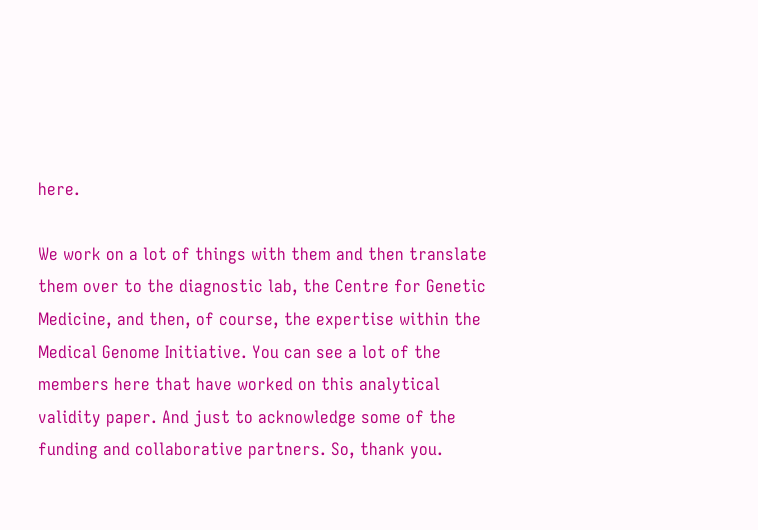here.

We work on a lot of things with them and then translate them over to the diagnostic lab, the Centre for Genetic Medicine, and then, of course, the expertise within the Medical Genome Initiative. You can see a lot of the members here that have worked on this analytical validity paper. And just to acknowledge some of the funding and collaborative partners. So, thank you.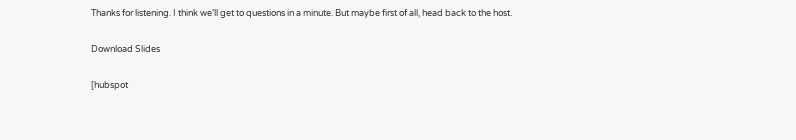Thanks for listening. I think we’ll get to questions in a minute. But maybe first of all, head back to the host.

Download Slides

[hubspot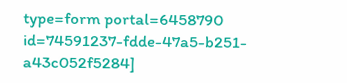type=form portal=6458790 id=74591237-fdde-47a5-b251-a43c052f5284]